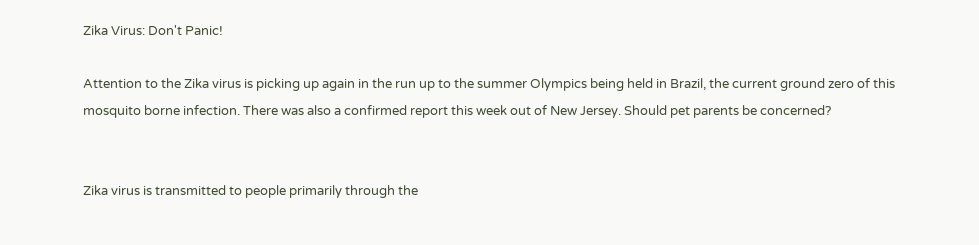Zika Virus: Don't Panic!

Attention to the Zika virus is picking up again in the run up to the summer Olympics being held in Brazil, the current ground zero of this mosquito borne infection. There was also a confirmed report this week out of New Jersey. Should pet parents be concerned?


Zika virus is transmitted to people primarily through the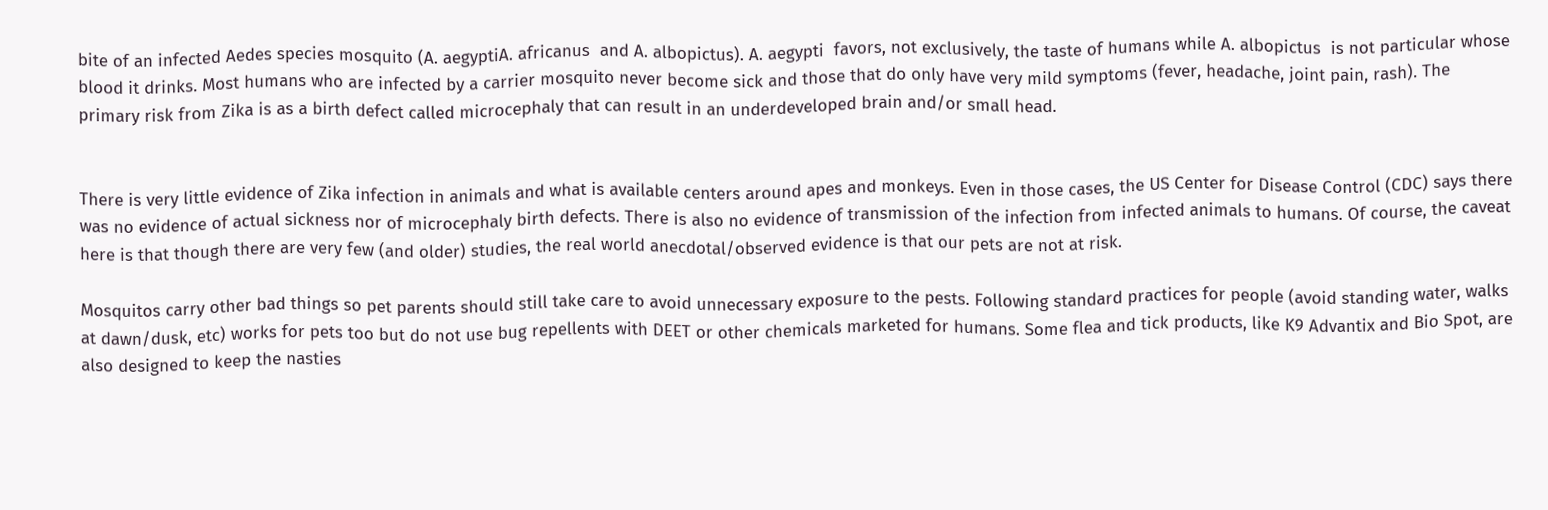bite of an infected Aedes species mosquito (A. aegyptiA. africanus  and A. albopictus). A. aegypti  favors, not exclusively, the taste of humans while A. albopictus  is not particular whose blood it drinks. Most humans who are infected by a carrier mosquito never become sick and those that do only have very mild symptoms (fever, headache, joint pain, rash). The primary risk from Zika is as a birth defect called microcephaly that can result in an underdeveloped brain and/or small head.


There is very little evidence of Zika infection in animals and what is available centers around apes and monkeys. Even in those cases, the US Center for Disease Control (CDC) says there was no evidence of actual sickness nor of microcephaly birth defects. There is also no evidence of transmission of the infection from infected animals to humans. Of course, the caveat here is that though there are very few (and older) studies, the real world anecdotal/observed evidence is that our pets are not at risk.

Mosquitos carry other bad things so pet parents should still take care to avoid unnecessary exposure to the pests. Following standard practices for people (avoid standing water, walks at dawn/dusk, etc) works for pets too but do not use bug repellents with DEET or other chemicals marketed for humans. Some flea and tick products, like K9 Advantix and Bio Spot, are also designed to keep the nasties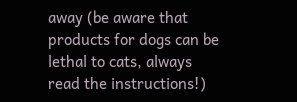away (be aware that products for dogs can be lethal to cats, always read the instructions!)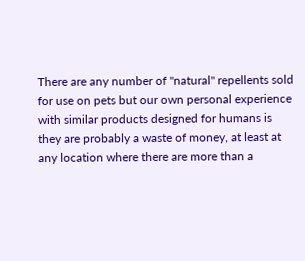There are any number of "natural" repellents sold for use on pets but our own personal experience with similar products designed for humans is they are probably a waste of money, at least at any location where there are more than a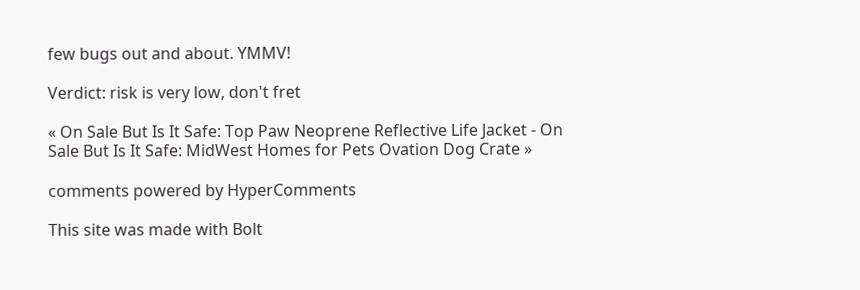few bugs out and about. YMMV!

Verdict: risk is very low, don't fret

« On Sale But Is It Safe: Top Paw Neoprene Reflective Life Jacket - On Sale But Is It Safe: MidWest Homes for Pets Ovation Dog Crate »

comments powered by HyperComments

This site was made with Bolt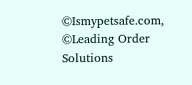©Ismypetsafe.com, ©Leading Order Solutions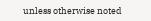unless otherwise noted